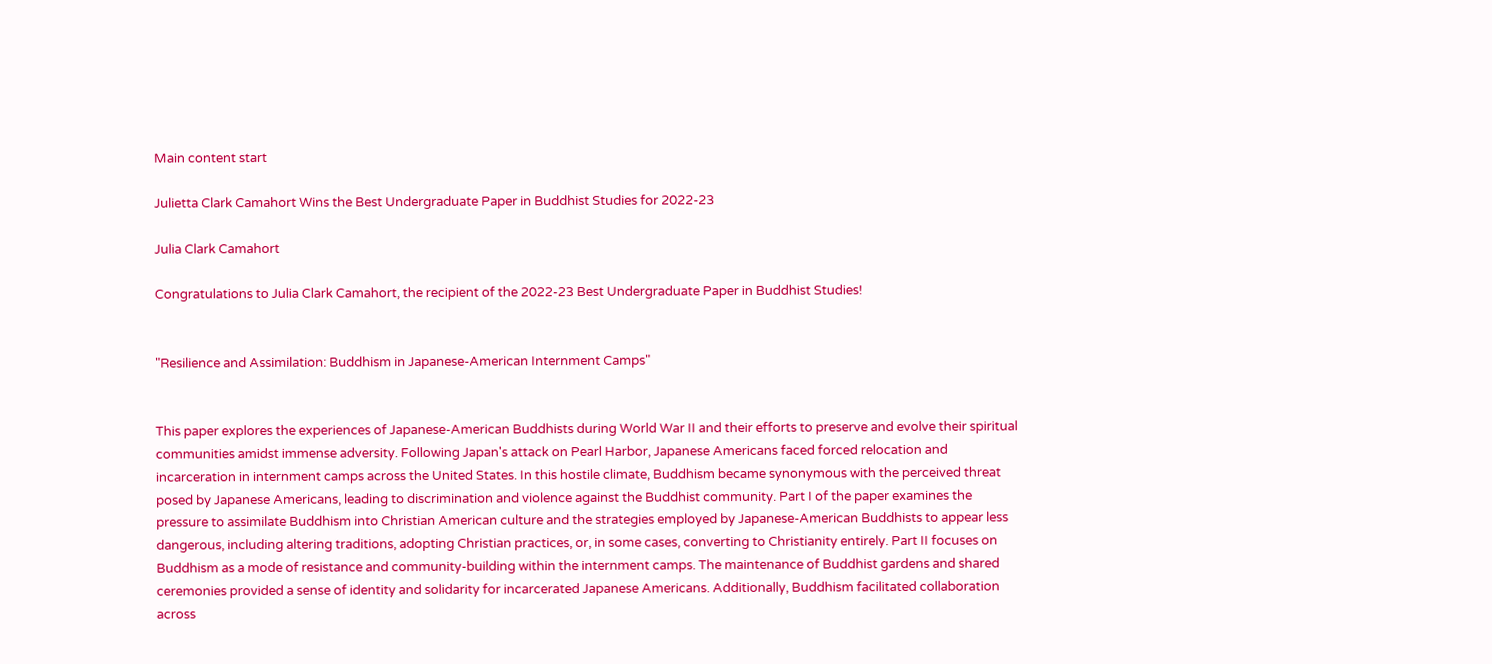Main content start

Julietta Clark Camahort Wins the Best Undergraduate Paper in Buddhist Studies for 2022-23

Julia Clark Camahort

Congratulations to Julia Clark Camahort, the recipient of the 2022-23 Best Undergraduate Paper in Buddhist Studies!


"Resilience and Assimilation: Buddhism in Japanese-American Internment Camps"


This paper explores the experiences of Japanese-American Buddhists during World War II and their efforts to preserve and evolve their spiritual communities amidst immense adversity. Following Japan's attack on Pearl Harbor, Japanese Americans faced forced relocation and incarceration in internment camps across the United States. In this hostile climate, Buddhism became synonymous with the perceived threat posed by Japanese Americans, leading to discrimination and violence against the Buddhist community. Part I of the paper examines the pressure to assimilate Buddhism into Christian American culture and the strategies employed by Japanese-American Buddhists to appear less dangerous, including altering traditions, adopting Christian practices, or, in some cases, converting to Christianity entirely. Part II focuses on Buddhism as a mode of resistance and community-building within the internment camps. The maintenance of Buddhist gardens and shared ceremonies provided a sense of identity and solidarity for incarcerated Japanese Americans. Additionally, Buddhism facilitated collaboration across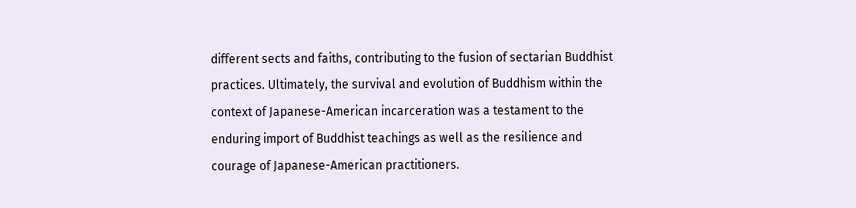different sects and faiths, contributing to the fusion of sectarian Buddhist practices. Ultimately, the survival and evolution of Buddhism within the context of Japanese-American incarceration was a testament to the enduring import of Buddhist teachings as well as the resilience and courage of Japanese-American practitioners.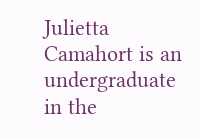Julietta Camahort is an undergraduate in the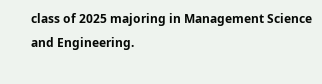class of 2025 majoring in Management Science and Engineering.